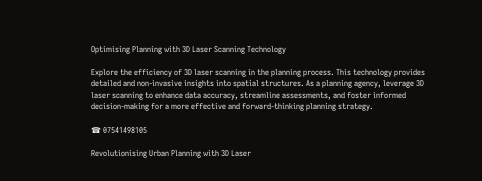Optimising Planning with 3D Laser Scanning Technology

Explore the efficiency of 3D laser scanning in the planning process. This technology provides detailed and non-invasive insights into spatial structures. As a planning agency, leverage 3D laser scanning to enhance data accuracy, streamline assessments, and foster informed decision-making for a more effective and forward-thinking planning strategy.

☎ 07541498105

Revolutionising Urban Planning with 3D Laser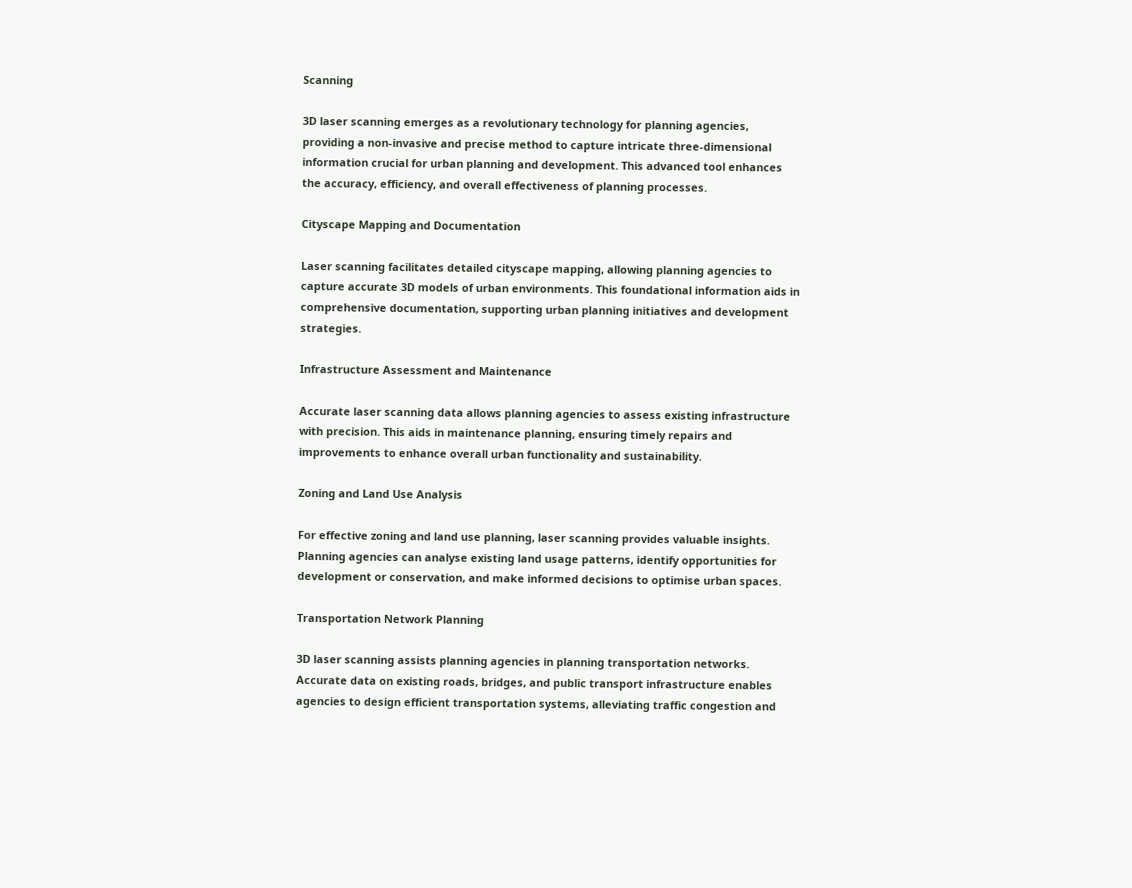Scanning

3D laser scanning emerges as a revolutionary technology for planning agencies, providing a non-invasive and precise method to capture intricate three-dimensional information crucial for urban planning and development. This advanced tool enhances the accuracy, efficiency, and overall effectiveness of planning processes.

Cityscape Mapping and Documentation

Laser scanning facilitates detailed cityscape mapping, allowing planning agencies to capture accurate 3D models of urban environments. This foundational information aids in comprehensive documentation, supporting urban planning initiatives and development strategies.

Infrastructure Assessment and Maintenance

Accurate laser scanning data allows planning agencies to assess existing infrastructure with precision. This aids in maintenance planning, ensuring timely repairs and improvements to enhance overall urban functionality and sustainability.

Zoning and Land Use Analysis

For effective zoning and land use planning, laser scanning provides valuable insights. Planning agencies can analyse existing land usage patterns, identify opportunities for development or conservation, and make informed decisions to optimise urban spaces.

Transportation Network Planning

3D laser scanning assists planning agencies in planning transportation networks. Accurate data on existing roads, bridges, and public transport infrastructure enables agencies to design efficient transportation systems, alleviating traffic congestion and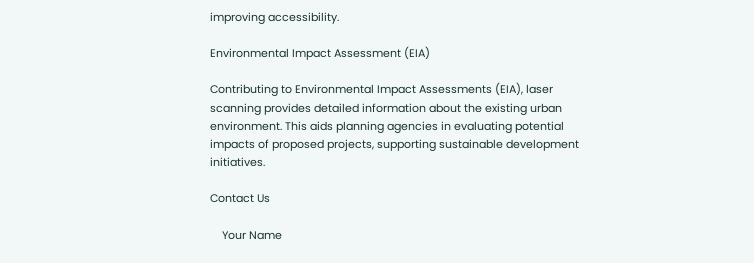improving accessibility.

Environmental Impact Assessment (EIA)

Contributing to Environmental Impact Assessments (EIA), laser scanning provides detailed information about the existing urban environment. This aids planning agencies in evaluating potential impacts of proposed projects, supporting sustainable development initiatives.

Contact Us

    Your Name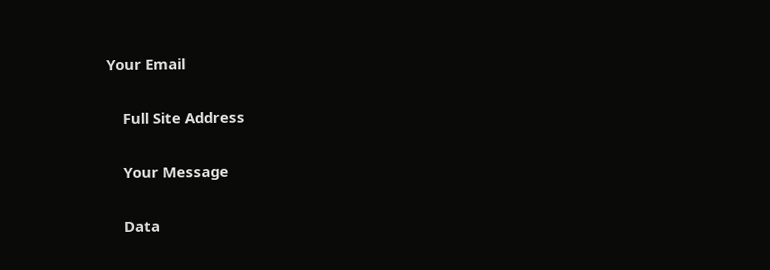Your Email

    Full Site Address

    Your Message

    Data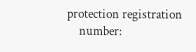protection registration
    number: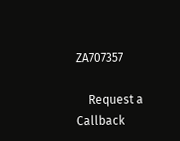ZA707357

    Request a Callback